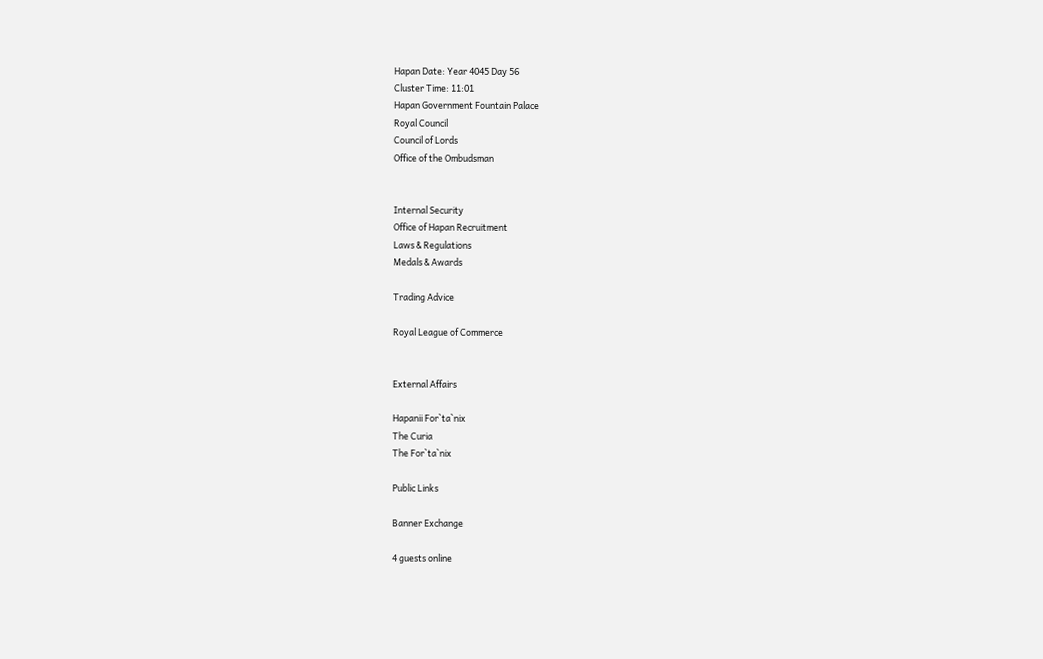Hapan Date: Year 4045 Day 56
Cluster Time: 11:01
Hapan Government Fountain Palace
Royal Council
Council of Lords
Office of the Ombudsman


Internal Security
Office of Hapan Recruitment
Laws & Regulations
Medals & Awards

Trading Advice

Royal League of Commerce


External Affairs

Hapanii For`ta`nix
The Curia
The For`ta`nix

Public Links

Banner Exchange

4 guests online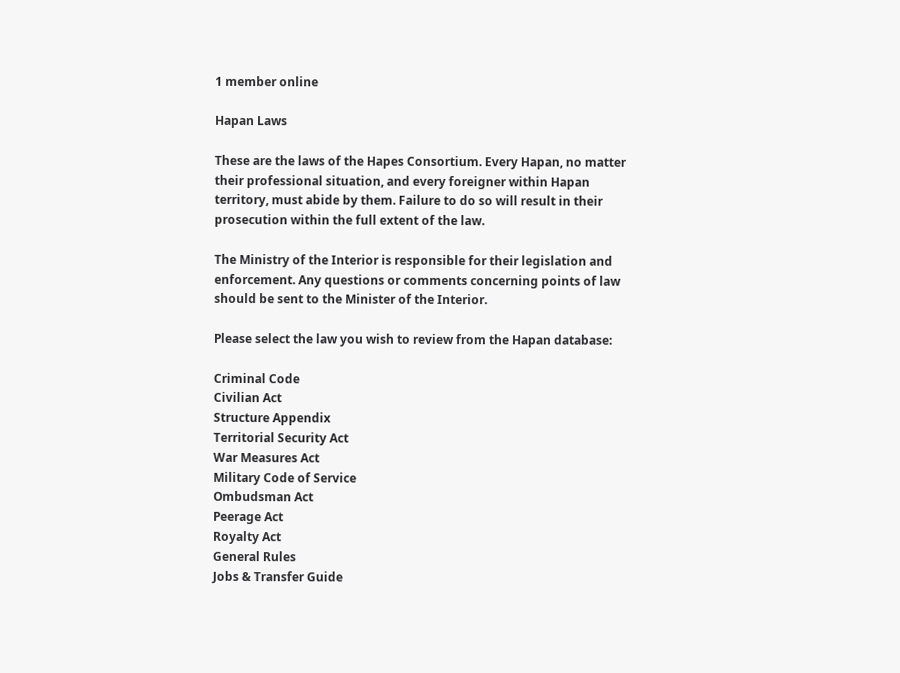1 member online

Hapan Laws

These are the laws of the Hapes Consortium. Every Hapan, no matter their professional situation, and every foreigner within Hapan territory, must abide by them. Failure to do so will result in their prosecution within the full extent of the law.

The Ministry of the Interior is responsible for their legislation and enforcement. Any questions or comments concerning points of law should be sent to the Minister of the Interior.

Please select the law you wish to review from the Hapan database:

Criminal Code
Civilian Act
Structure Appendix
Territorial Security Act
War Measures Act
Military Code of Service
Ombudsman Act
Peerage Act
Royalty Act
General Rules
Jobs & Transfer Guide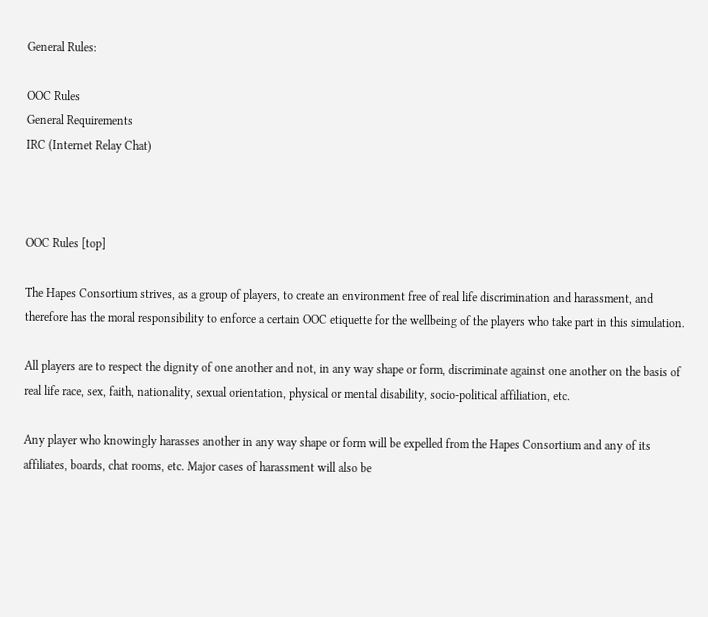General Rules:

OOC Rules
General Requirements
IRC (Internet Relay Chat)



OOC Rules [top]

The Hapes Consortium strives, as a group of players, to create an environment free of real life discrimination and harassment, and therefore has the moral responsibility to enforce a certain OOC etiquette for the wellbeing of the players who take part in this simulation.

All players are to respect the dignity of one another and not, in any way shape or form, discriminate against one another on the basis of real life race, sex, faith, nationality, sexual orientation, physical or mental disability, socio-political affiliation, etc.

Any player who knowingly harasses another in any way shape or form will be expelled from the Hapes Consortium and any of its affiliates, boards, chat rooms, etc. Major cases of harassment will also be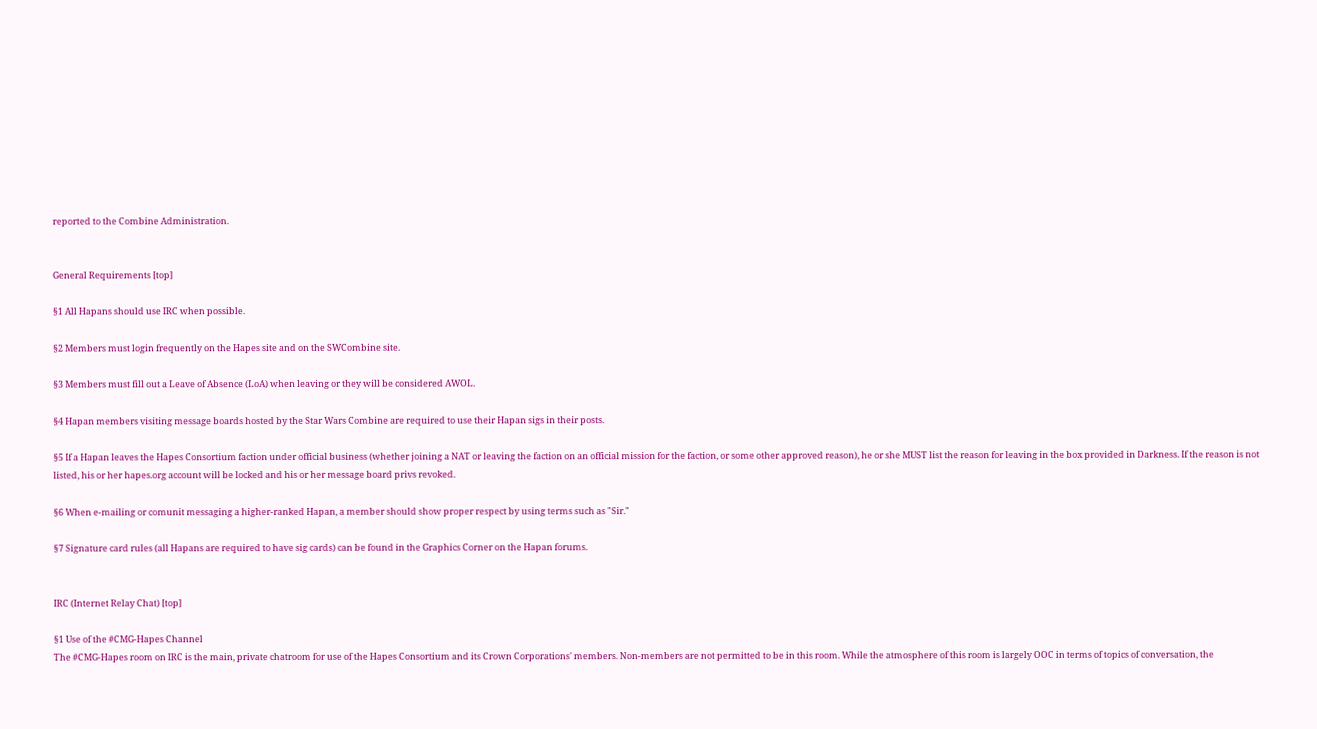reported to the Combine Administration.


General Requirements [top]

§1 All Hapans should use IRC when possible.

§2 Members must login frequently on the Hapes site and on the SWCombine site.

§3 Members must fill out a Leave of Absence (LoA) when leaving or they will be considered AWOL.

§4 Hapan members visiting message boards hosted by the Star Wars Combine are required to use their Hapan sigs in their posts.

§5 If a Hapan leaves the Hapes Consortium faction under official business (whether joining a NAT or leaving the faction on an official mission for the faction, or some other approved reason), he or she MUST list the reason for leaving in the box provided in Darkness. If the reason is not listed, his or her hapes.org account will be locked and his or her message board privs revoked.

§6 When e-mailing or comunit messaging a higher-ranked Hapan, a member should show proper respect by using terms such as "Sir."

§7 Signature card rules (all Hapans are required to have sig cards) can be found in the Graphics Corner on the Hapan forums.


IRC (Internet Relay Chat) [top]

§1 Use of the #CMG-Hapes Channel
The #CMG-Hapes room on IRC is the main, private chatroom for use of the Hapes Consortium and its Crown Corporations' members. Non-members are not permitted to be in this room. While the atmosphere of this room is largely OOC in terms of topics of conversation, the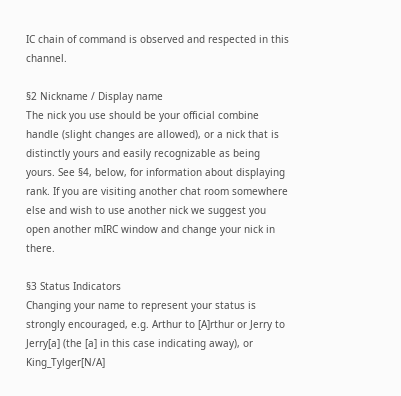IC chain of command is observed and respected in this channel.

§2 Nickname / Display name
The nick you use should be your official combine handle (slight changes are allowed), or a nick that is distinctly yours and easily recognizable as being yours. See §4, below, for information about displaying rank. If you are visiting another chat room somewhere else and wish to use another nick we suggest you open another mIRC window and change your nick in there.

§3 Status Indicators
Changing your name to represent your status is strongly encouraged, e.g. Arthur to [A]rthur or Jerry to Jerry[a] (the [a] in this case indicating away), or King_Tylger[N/A]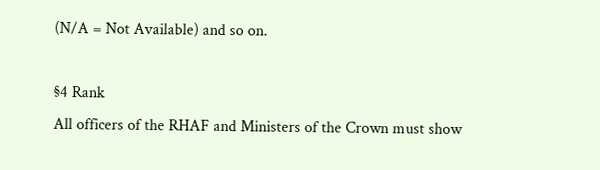(N/A = Not Available) and so on.

§4 Rank
All officers of the RHAF and Ministers of the Crown must show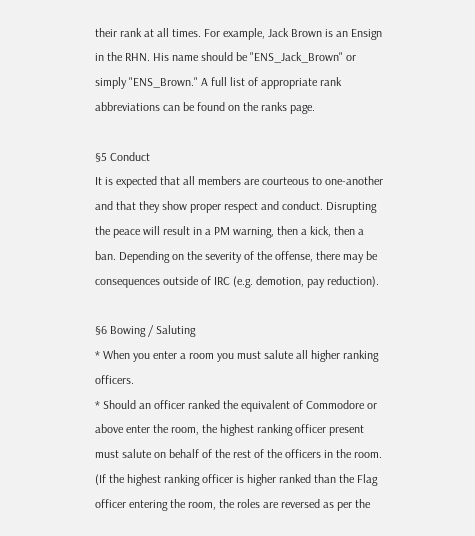their rank at all times. For example, Jack Brown is an Ensign in the RHN. His name should be "ENS_Jack_Brown" or simply "ENS_Brown." A full list of appropriate rank abbreviations can be found on the ranks page.

§5 Conduct
It is expected that all members are courteous to one-another and that they show proper respect and conduct. Disrupting the peace will result in a PM warning, then a kick, then a ban. Depending on the severity of the offense, there may be consequences outside of IRC (e.g. demotion, pay reduction).

§6 Bowing / Saluting
* When you enter a room you must salute all higher ranking officers.
* Should an officer ranked the equivalent of Commodore or above enter the room, the highest ranking officer present must salute on behalf of the rest of the officers in the room. (If the highest ranking officer is higher ranked than the Flag officer entering the room, the roles are reversed as per the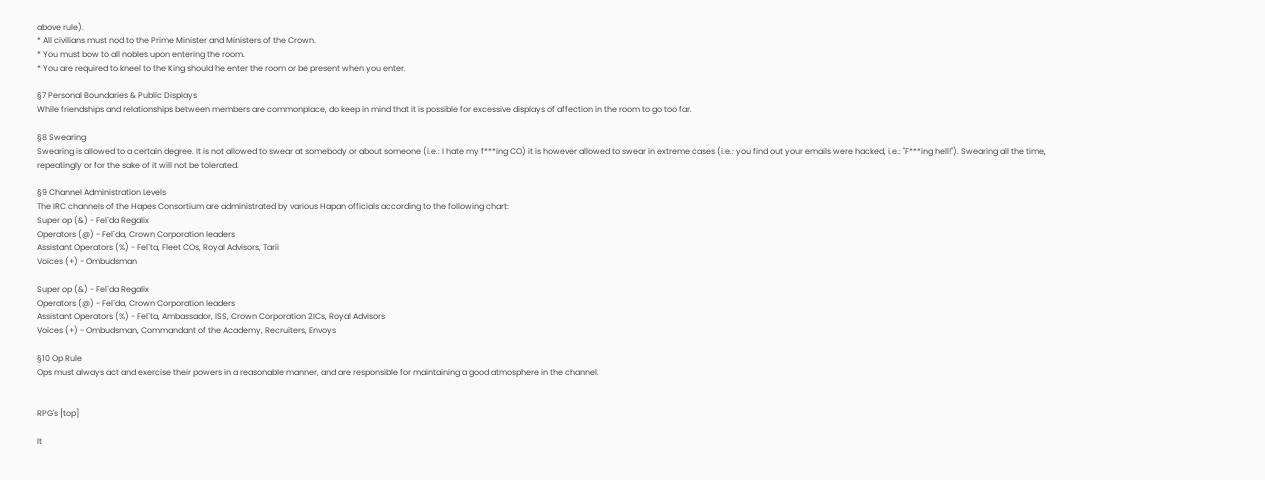above rule).
* All civilians must nod to the Prime Minister and Ministers of the Crown.
* You must bow to all nobles upon entering the room.
* You are required to kneel to the King should he enter the room or be present when you enter.

§7 Personal Boundaries & Public Displays
While friendships and relationships between members are commonplace, do keep in mind that it is possible for excessive displays of affection in the room to go too far.

§8 Swearing
Swearing is allowed to a certain degree. It is not allowed to swear at somebody or about someone (i.e.: I hate my f***ing CO) it is however allowed to swear in extreme cases (i.e.: you find out your emails were hacked, i.e.: "F***ing hell!"). Swearing all the time, repeatingly or for the sake of it will not be tolerated.

§9 Channel Administration Levels
The IRC channels of the Hapes Consortium are administrated by various Hapan officials according to the following chart:
Super op (&) - Fel`da Regalix
Operators (@) - Fel`da, Crown Corporation leaders
Assistant Operators (%) - Fel`ta, Fleet COs, Royal Advisors, Tarii
Voices (+) - Ombudsman

Super op (&) - Fel`da Regalix
Operators (@) - Fel`da, Crown Corporation leaders
Assistant Operators (%) - Fel`ta, Ambassador, ISS, Crown Corporation 2ICs, Royal Advisors
Voices (+) - Ombudsman, Commandant of the Academy, Recruiters, Envoys

§10 Op Rule
Ops must always act and exercise their powers in a reasonable manner, and are responsible for maintaining a good atmosphere in the channel.


RPG's [top]

It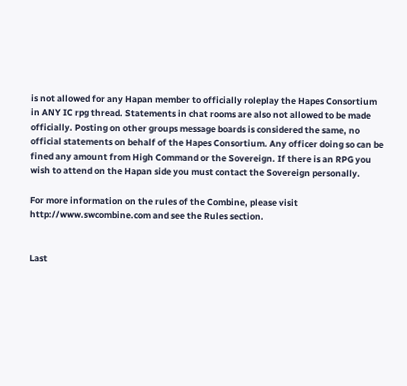is not allowed for any Hapan member to officially roleplay the Hapes Consortium in ANY IC rpg thread. Statements in chat rooms are also not allowed to be made officially. Posting on other groups message boards is considered the same, no official statements on behalf of the Hapes Consortium. Any officer doing so can be fined any amount from High Command or the Sovereign. If there is an RPG you wish to attend on the Hapan side you must contact the Sovereign personally.

For more information on the rules of the Combine, please visit http://www.swcombine.com and see the Rules section.


Last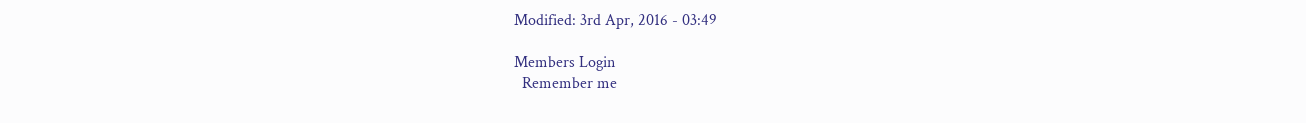Modified: 3rd Apr, 2016 - 03:49

Members Login
  Remember me